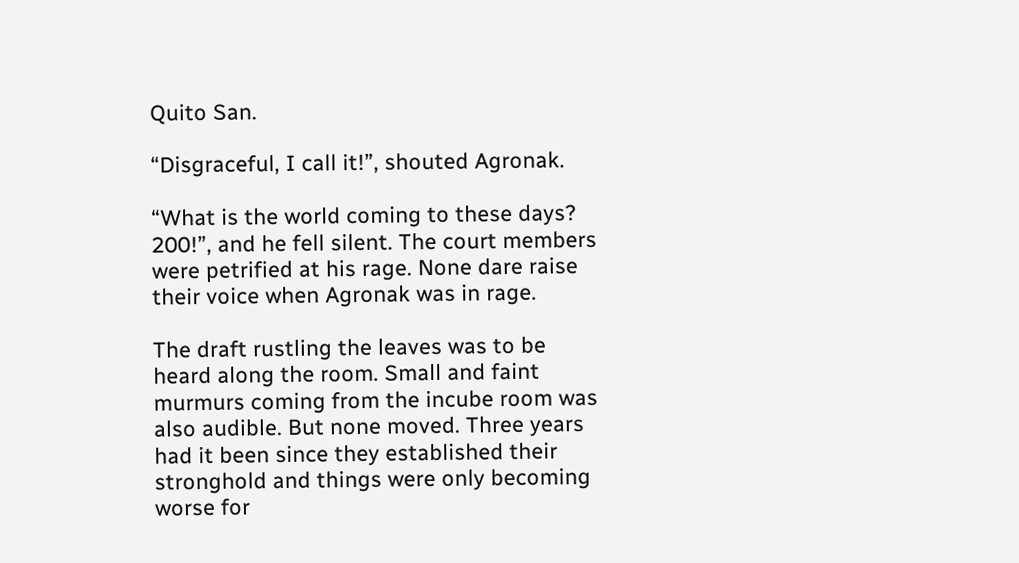Quito San.

“Disgraceful, I call it!”, shouted Agronak.

“What is the world coming to these days? 200!”, and he fell silent. The court members were petrified at his rage. None dare raise their voice when Agronak was in rage.

The draft rustling the leaves was to be heard along the room. Small and faint murmurs coming from the incube room was also audible. But none moved. Three years had it been since they established their stronghold and things were only becoming worse for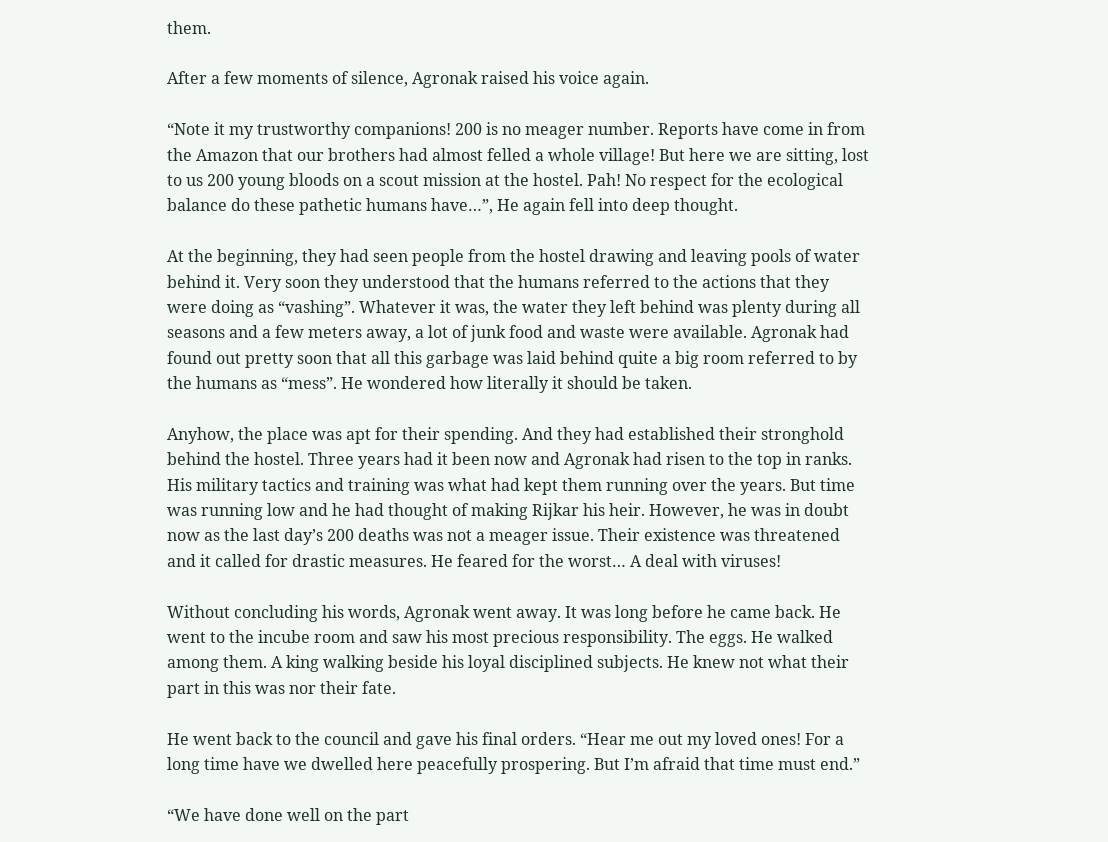them.

After a few moments of silence, Agronak raised his voice again.

“Note it my trustworthy companions! 200 is no meager number. Reports have come in from the Amazon that our brothers had almost felled a whole village! But here we are sitting, lost to us 200 young bloods on a scout mission at the hostel. Pah! No respect for the ecological balance do these pathetic humans have…”, He again fell into deep thought.

At the beginning, they had seen people from the hostel drawing and leaving pools of water behind it. Very soon they understood that the humans referred to the actions that they were doing as “vashing”. Whatever it was, the water they left behind was plenty during all seasons and a few meters away, a lot of junk food and waste were available. Agronak had found out pretty soon that all this garbage was laid behind quite a big room referred to by the humans as “mess”. He wondered how literally it should be taken.

Anyhow, the place was apt for their spending. And they had established their stronghold behind the hostel. Three years had it been now and Agronak had risen to the top in ranks. His military tactics and training was what had kept them running over the years. But time was running low and he had thought of making Rijkar his heir. However, he was in doubt now as the last day’s 200 deaths was not a meager issue. Their existence was threatened and it called for drastic measures. He feared for the worst… A deal with viruses!

Without concluding his words, Agronak went away. It was long before he came back. He went to the incube room and saw his most precious responsibility. The eggs. He walked among them. A king walking beside his loyal disciplined subjects. He knew not what their part in this was nor their fate.

He went back to the council and gave his final orders. “Hear me out my loved ones! For a long time have we dwelled here peacefully prospering. But I’m afraid that time must end.”

“We have done well on the part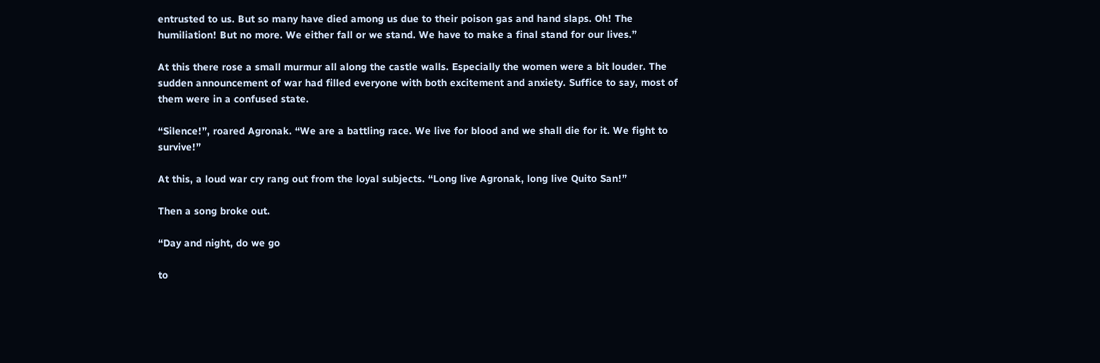entrusted to us. But so many have died among us due to their poison gas and hand slaps. Oh! The humiliation! But no more. We either fall or we stand. We have to make a final stand for our lives.”

At this there rose a small murmur all along the castle walls. Especially the women were a bit louder. The sudden announcement of war had filled everyone with both excitement and anxiety. Suffice to say, most of them were in a confused state.

“Silence!”, roared Agronak. “We are a battling race. We live for blood and we shall die for it. We fight to survive!”

At this, a loud war cry rang out from the loyal subjects. “Long live Agronak, long live Quito San!”

Then a song broke out.

“Day and night, do we go

to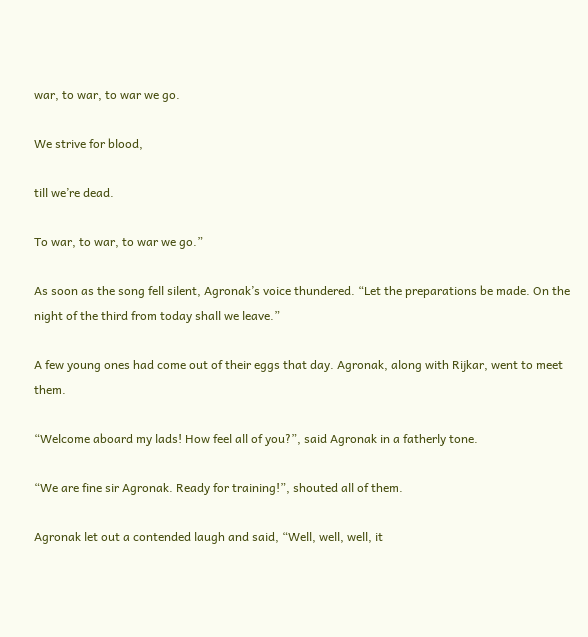war, to war, to war we go.

We strive for blood,

till we’re dead.

To war, to war, to war we go.”

As soon as the song fell silent, Agronak’s voice thundered. “Let the preparations be made. On the night of the third from today shall we leave.”

A few young ones had come out of their eggs that day. Agronak, along with Rijkar, went to meet them.

“Welcome aboard my lads! How feel all of you?”, said Agronak in a fatherly tone.

“We are fine sir Agronak. Ready for training!”, shouted all of them.

Agronak let out a contended laugh and said, “Well, well, well, it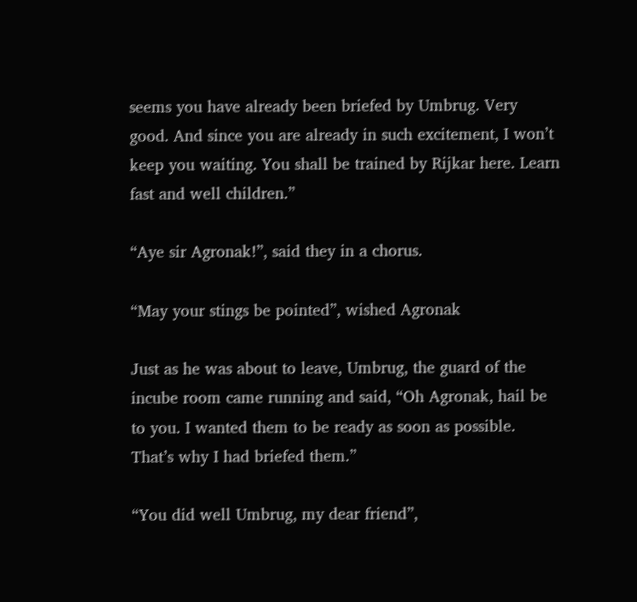seems you have already been briefed by Umbrug. Very good. And since you are already in such excitement, I won’t keep you waiting. You shall be trained by Rijkar here. Learn fast and well children.”

“Aye sir Agronak!”, said they in a chorus.

“May your stings be pointed”, wished Agronak

Just as he was about to leave, Umbrug, the guard of the incube room came running and said, “Oh Agronak, hail be to you. I wanted them to be ready as soon as possible. That’s why I had briefed them.”

“You did well Umbrug, my dear friend”,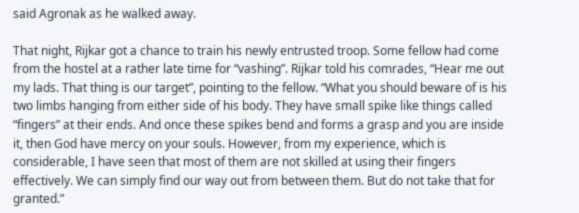said Agronak as he walked away.

That night, Rijkar got a chance to train his newly entrusted troop. Some fellow had come from the hostel at a rather late time for “vashing”. Rijkar told his comrades, “Hear me out my lads. That thing is our target”, pointing to the fellow. “What you should beware of is his two limbs hanging from either side of his body. They have small spike like things called “fingers” at their ends. And once these spikes bend and forms a grasp and you are inside it, then God have mercy on your souls. However, from my experience, which is considerable, I have seen that most of them are not skilled at using their fingers effectively. We can simply find our way out from between them. But do not take that for granted.”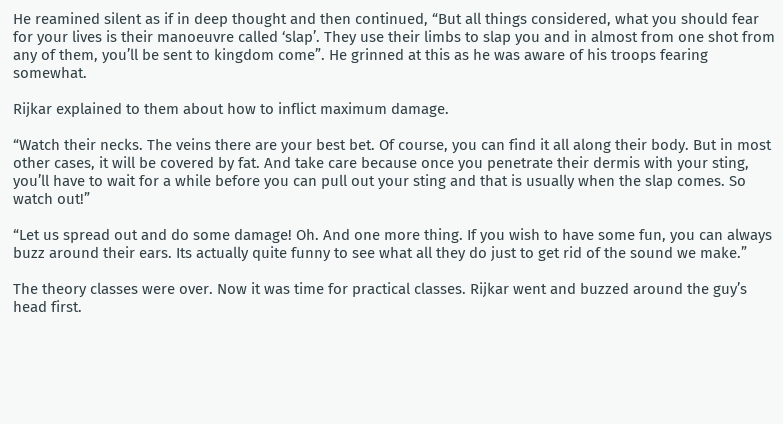He reamined silent as if in deep thought and then continued, “But all things considered, what you should fear for your lives is their manoeuvre called ‘slap’. They use their limbs to slap you and in almost from one shot from any of them, you’ll be sent to kingdom come”. He grinned at this as he was aware of his troops fearing somewhat.

Rijkar explained to them about how to inflict maximum damage.

“Watch their necks. The veins there are your best bet. Of course, you can find it all along their body. But in most other cases, it will be covered by fat. And take care because once you penetrate their dermis with your sting, you’ll have to wait for a while before you can pull out your sting and that is usually when the slap comes. So watch out!”

“Let us spread out and do some damage! Oh. And one more thing. If you wish to have some fun, you can always buzz around their ears. Its actually quite funny to see what all they do just to get rid of the sound we make.”

The theory classes were over. Now it was time for practical classes. Rijkar went and buzzed around the guy’s head first.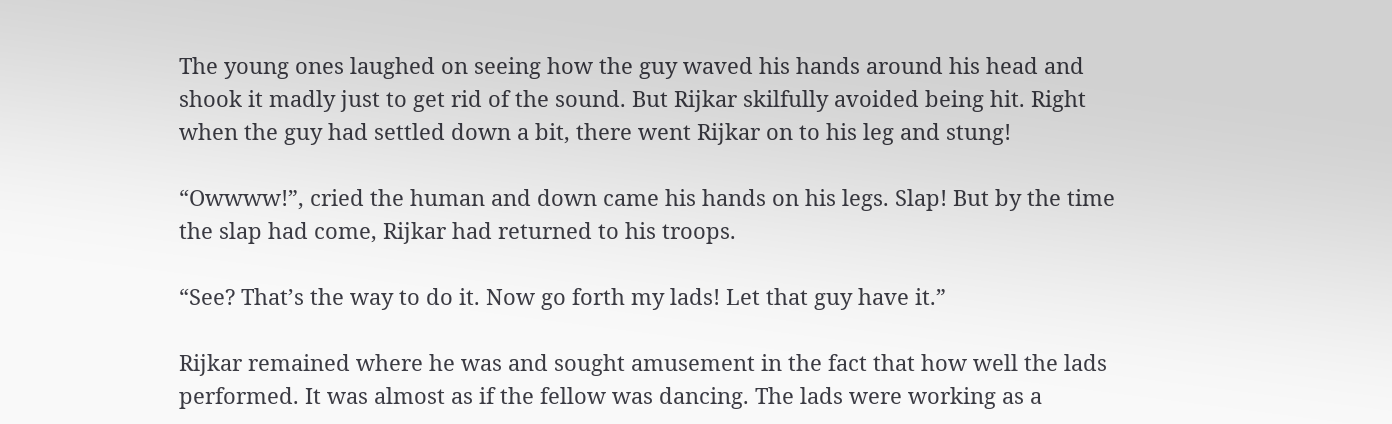The young ones laughed on seeing how the guy waved his hands around his head and shook it madly just to get rid of the sound. But Rijkar skilfully avoided being hit. Right when the guy had settled down a bit, there went Rijkar on to his leg and stung!

“Owwww!”, cried the human and down came his hands on his legs. Slap! But by the time the slap had come, Rijkar had returned to his troops.

“See? That’s the way to do it. Now go forth my lads! Let that guy have it.”

Rijkar remained where he was and sought amusement in the fact that how well the lads performed. It was almost as if the fellow was dancing. The lads were working as a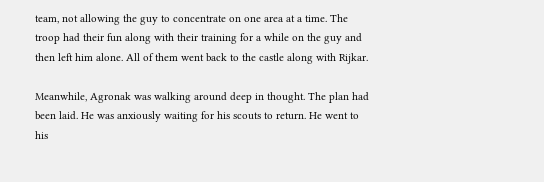team, not allowing the guy to concentrate on one area at a time. The troop had their fun along with their training for a while on the guy and then left him alone. All of them went back to the castle along with Rijkar.

Meanwhile, Agronak was walking around deep in thought. The plan had been laid. He was anxiously waiting for his scouts to return. He went to his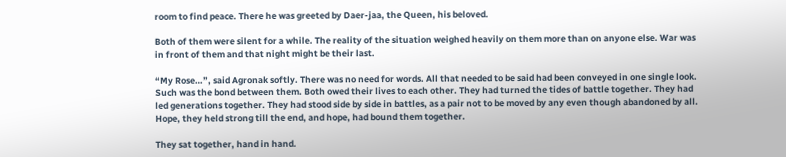room to find peace. There he was greeted by Daer-jaa, the Queen, his beloved.

Both of them were silent for a while. The reality of the situation weighed heavily on them more than on anyone else. War was in front of them and that night might be their last.

“My Rose…”, said Agronak softly. There was no need for words. All that needed to be said had been conveyed in one single look. Such was the bond between them. Both owed their lives to each other. They had turned the tides of battle together. They had led generations together. They had stood side by side in battles, as a pair not to be moved by any even though abandoned by all. Hope, they held strong till the end, and hope, had bound them together.

They sat together, hand in hand.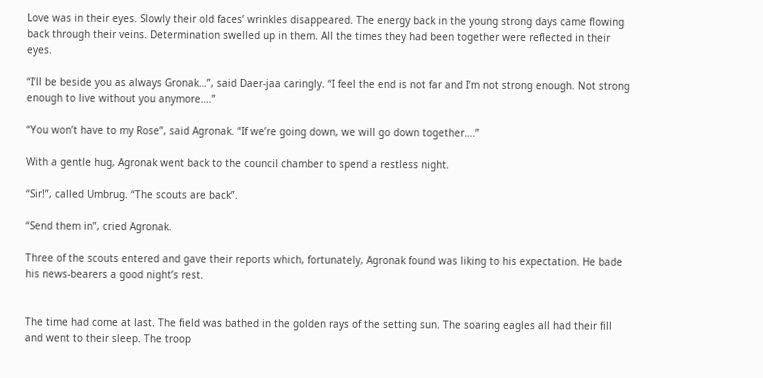Love was in their eyes. Slowly their old faces’ wrinkles disappeared. The energy back in the young strong days came flowing back through their veins. Determination swelled up in them. All the times they had been together were reflected in their eyes.

“I’ll be beside you as always Gronak…”, said Daer-jaa caringly. “I feel the end is not far and I’m not strong enough. Not strong enough to live without you anymore….”

“You won’t have to my Rose”, said Agronak. “If we’re going down, we will go down together….”

With a gentle hug, Agronak went back to the council chamber to spend a restless night.

“Sir!”, called Umbrug. “The scouts are back”.

“Send them in”, cried Agronak.

Three of the scouts entered and gave their reports which, fortunately, Agronak found was liking to his expectation. He bade his news-bearers a good night’s rest.


The time had come at last. The field was bathed in the golden rays of the setting sun. The soaring eagles all had their fill and went to their sleep. The troop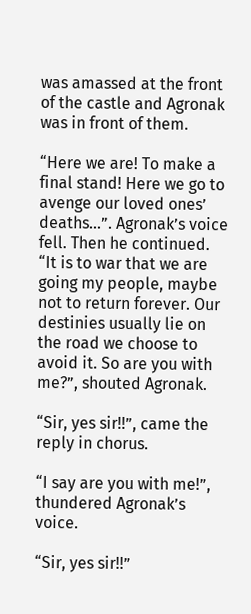was amassed at the front of the castle and Agronak was in front of them.

“Here we are! To make a final stand! Here we go to avenge our loved ones’ deaths…”. Agronak’s voice fell. Then he continued. “It is to war that we are going my people, maybe not to return forever. Our destinies usually lie on the road we choose to avoid it. So are you with me?”, shouted Agronak.

“Sir, yes sir!!”, came the reply in chorus.

“I say are you with me!”, thundered Agronak’s voice.

“Sir, yes sir!!”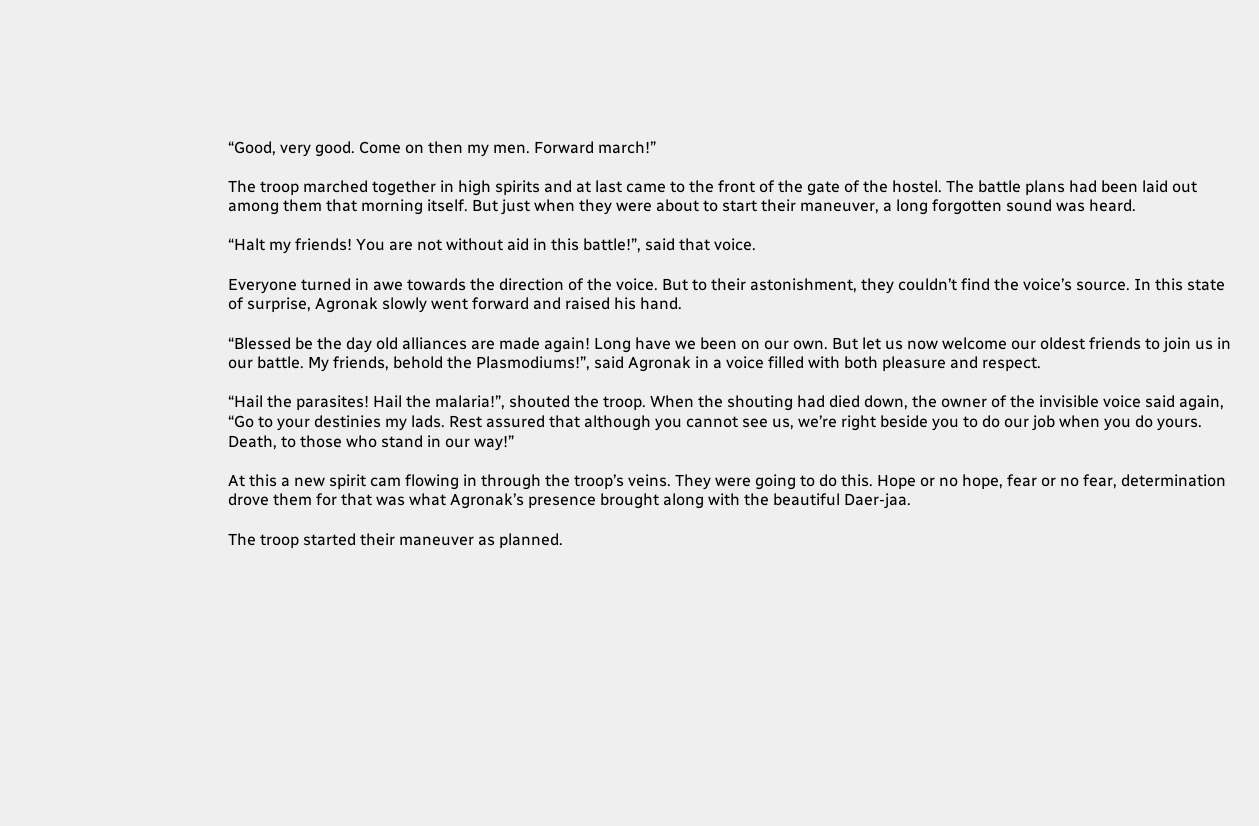“Good, very good. Come on then my men. Forward march!”

The troop marched together in high spirits and at last came to the front of the gate of the hostel. The battle plans had been laid out among them that morning itself. But just when they were about to start their maneuver, a long forgotten sound was heard.

“Halt my friends! You are not without aid in this battle!”, said that voice.

Everyone turned in awe towards the direction of the voice. But to their astonishment, they couldn’t find the voice’s source. In this state of surprise, Agronak slowly went forward and raised his hand.

“Blessed be the day old alliances are made again! Long have we been on our own. But let us now welcome our oldest friends to join us in our battle. My friends, behold the Plasmodiums!”, said Agronak in a voice filled with both pleasure and respect.

“Hail the parasites! Hail the malaria!”, shouted the troop. When the shouting had died down, the owner of the invisible voice said again, “Go to your destinies my lads. Rest assured that although you cannot see us, we’re right beside you to do our job when you do yours. Death, to those who stand in our way!”

At this a new spirit cam flowing in through the troop’s veins. They were going to do this. Hope or no hope, fear or no fear, determination drove them for that was what Agronak’s presence brought along with the beautiful Daer-jaa.

The troop started their maneuver as planned.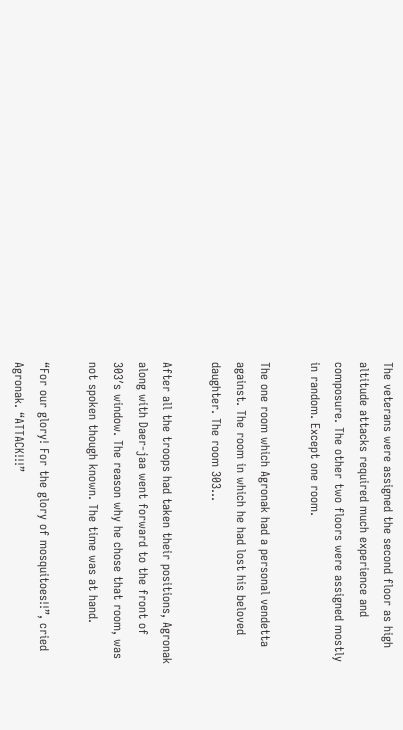The veterans were assigned the second floor as high altitude attacks required much experience and composure. The other two floors were assigned mostly in random. Except one room.

The one room which Agronak had a personal vendetta against. The room in which he had lost his beloved daughter. The room 303…

After all the troops had taken their positions, Agronak along with Daer-jaa went forward to the front of 303′s window. The reason why he chose that room, was not spoken though known. The time was at hand.

“For our glory! For the glory of mosquitoes!!”, cried Agronak. “ATTACK!!!”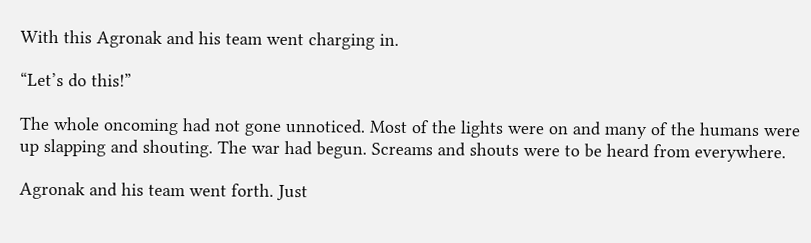With this Agronak and his team went charging in.

“Let’s do this!”

The whole oncoming had not gone unnoticed. Most of the lights were on and many of the humans were up slapping and shouting. The war had begun. Screams and shouts were to be heard from everywhere.

Agronak and his team went forth. Just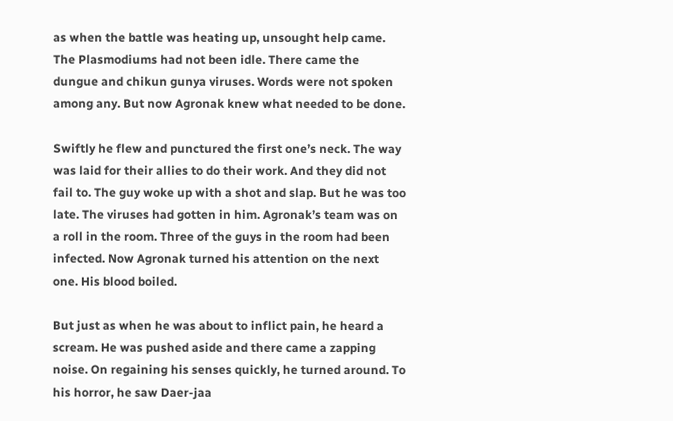as when the battle was heating up, unsought help came. The Plasmodiums had not been idle. There came the dungue and chikun gunya viruses. Words were not spoken among any. But now Agronak knew what needed to be done.

Swiftly he flew and punctured the first one’s neck. The way was laid for their allies to do their work. And they did not fail to. The guy woke up with a shot and slap. But he was too late. The viruses had gotten in him. Agronak’s team was on a roll in the room. Three of the guys in the room had been infected. Now Agronak turned his attention on the next one. His blood boiled.

But just as when he was about to inflict pain, he heard a scream. He was pushed aside and there came a zapping noise. On regaining his senses quickly, he turned around. To his horror, he saw Daer-jaa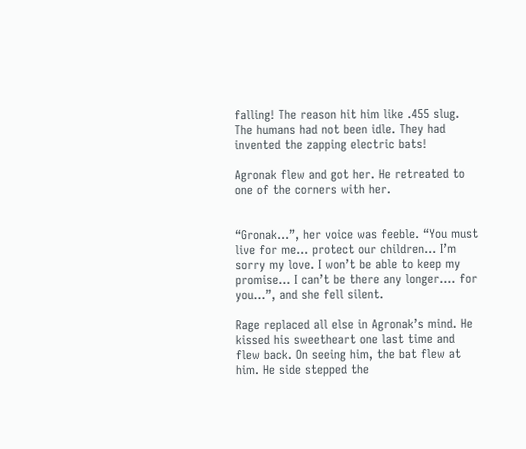falling! The reason hit him like .455 slug. The humans had not been idle. They had invented the zapping electric bats!

Agronak flew and got her. He retreated to one of the corners with her.


“Gronak…”, her voice was feeble. “You must live for me… protect our children… I’m sorry my love. I won’t be able to keep my promise… I can’t be there any longer…. for you…”, and she fell silent.

Rage replaced all else in Agronak’s mind. He kissed his sweetheart one last time and flew back. On seeing him, the bat flew at him. He side stepped the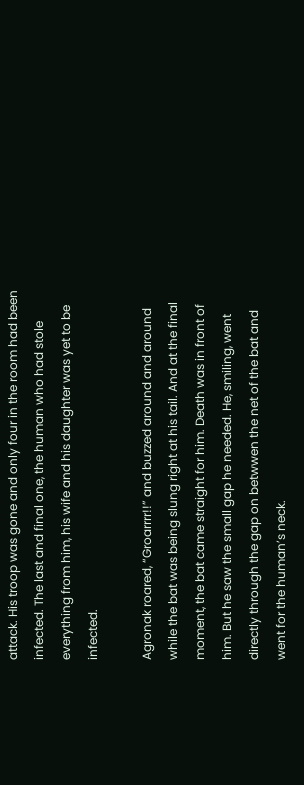attack. His troop was gone and only four in the room had been infected. The last and final one, the human who had stole everything from him, his wife and his daughter was yet to be infected.

Agronak roared, “Groarrrr!!” and buzzed around and around while the bat was being slung right at his tail. And at the final moment, the bat came straight for him. Death was in front of him. But he saw the small gap he needed. He, smiling, went directly through the gap on betwwen the net of the bat and went for the human’s neck.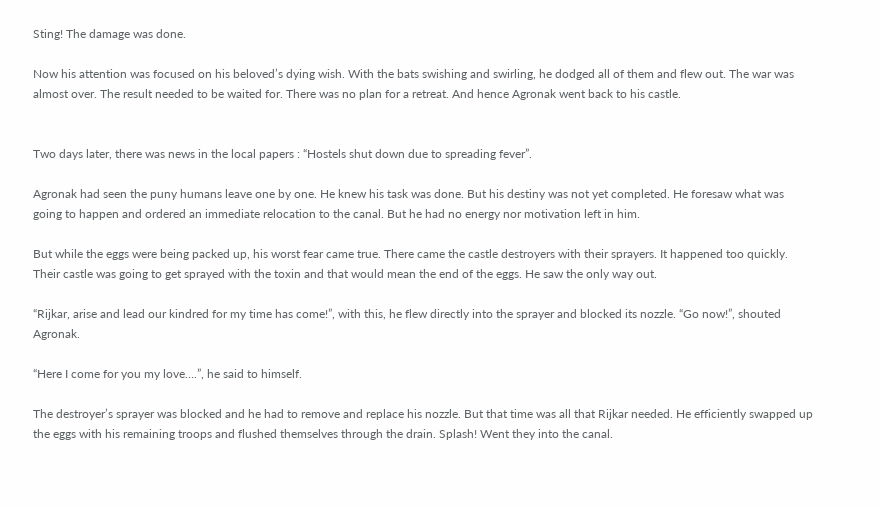Sting! The damage was done.

Now his attention was focused on his beloved’s dying wish. With the bats swishing and swirling, he dodged all of them and flew out. The war was almost over. The result needed to be waited for. There was no plan for a retreat. And hence Agronak went back to his castle.


Two days later, there was news in the local papers : “Hostels shut down due to spreading fever”.

Agronak had seen the puny humans leave one by one. He knew his task was done. But his destiny was not yet completed. He foresaw what was going to happen and ordered an immediate relocation to the canal. But he had no energy nor motivation left in him.

But while the eggs were being packed up, his worst fear came true. There came the castle destroyers with their sprayers. It happened too quickly. Their castle was going to get sprayed with the toxin and that would mean the end of the eggs. He saw the only way out.

“Rijkar, arise and lead our kindred for my time has come!”, with this, he flew directly into the sprayer and blocked its nozzle. “Go now!”, shouted Agronak.

“Here I come for you my love….”, he said to himself.

The destroyer’s sprayer was blocked and he had to remove and replace his nozzle. But that time was all that Rijkar needed. He efficiently swapped up the eggs with his remaining troops and flushed themselves through the drain. Splash! Went they into the canal.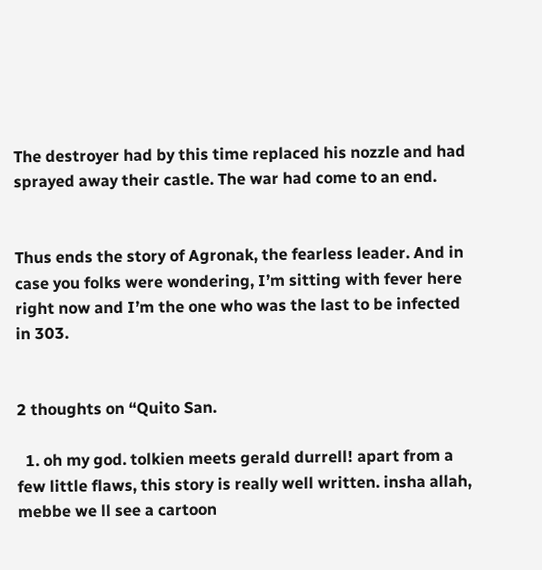The destroyer had by this time replaced his nozzle and had sprayed away their castle. The war had come to an end.


Thus ends the story of Agronak, the fearless leader. And in case you folks were wondering, I’m sitting with fever here right now and I’m the one who was the last to be infected in 303.


2 thoughts on “Quito San.

  1. oh my god. tolkien meets gerald durrell! apart from a few little flaws, this story is really well written. insha allah, mebbe we ll see a cartoon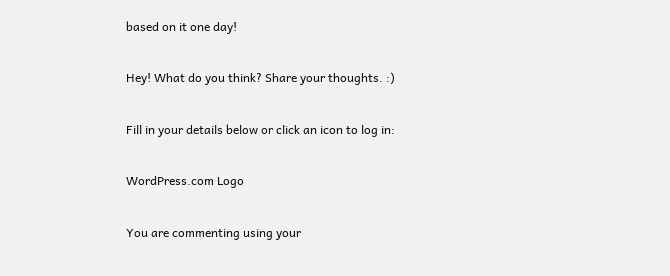based on it one day!

Hey! What do you think? Share your thoughts. :)

Fill in your details below or click an icon to log in:

WordPress.com Logo

You are commenting using your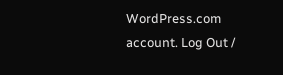WordPress.com account. Log Out /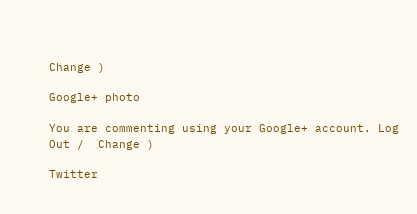Change )

Google+ photo

You are commenting using your Google+ account. Log Out /  Change )

Twitter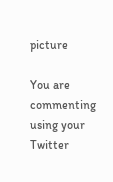picture

You are commenting using your Twitter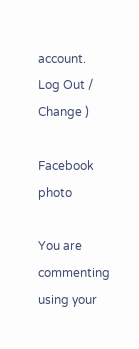account. Log Out /  Change )

Facebook photo

You are commenting using your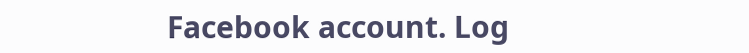Facebook account. Log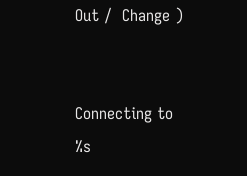Out /  Change )


Connecting to %s